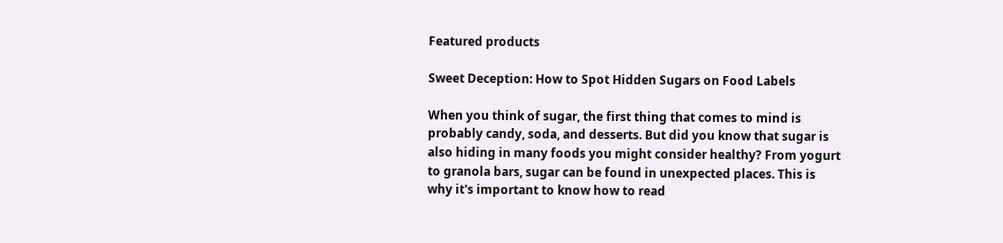Featured products

Sweet Deception: How to Spot Hidden Sugars on Food Labels

When you think of sugar, the first thing that comes to mind is probably candy, soda, and desserts. But did you know that sugar is also hiding in many foods you might consider healthy? From yogurt to granola bars, sugar can be found in unexpected places. This is why it's important to know how to read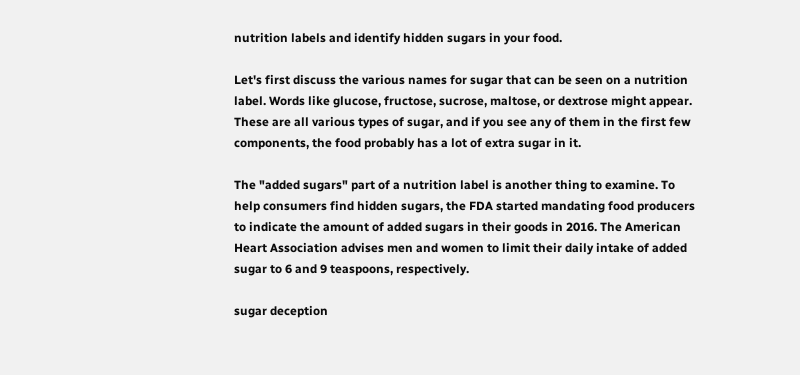nutrition labels and identify hidden sugars in your food.

Let's first discuss the various names for sugar that can be seen on a nutrition label. Words like glucose, fructose, sucrose, maltose, or dextrose might appear. These are all various types of sugar, and if you see any of them in the first few components, the food probably has a lot of extra sugar in it.

The "added sugars" part of a nutrition label is another thing to examine. To help consumers find hidden sugars, the FDA started mandating food producers to indicate the amount of added sugars in their goods in 2016. The American Heart Association advises men and women to limit their daily intake of added sugar to 6 and 9 teaspoons, respectively.

sugar deception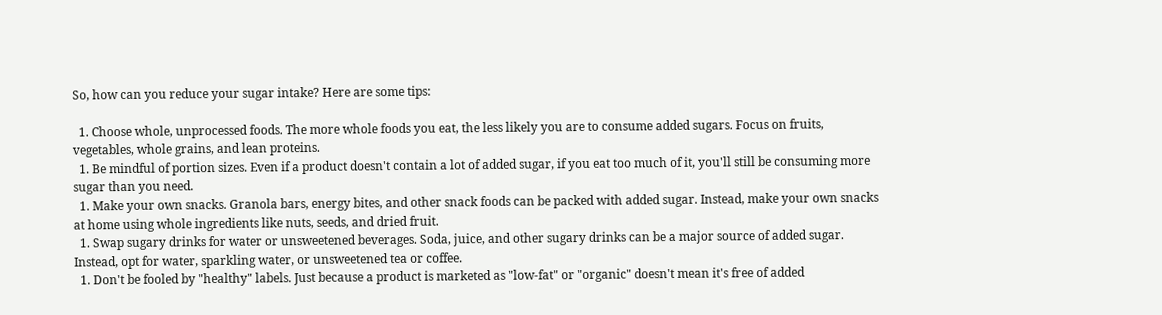So, how can you reduce your sugar intake? Here are some tips:

  1. Choose whole, unprocessed foods. The more whole foods you eat, the less likely you are to consume added sugars. Focus on fruits, vegetables, whole grains, and lean proteins.
  1. Be mindful of portion sizes. Even if a product doesn't contain a lot of added sugar, if you eat too much of it, you'll still be consuming more sugar than you need.
  1. Make your own snacks. Granola bars, energy bites, and other snack foods can be packed with added sugar. Instead, make your own snacks at home using whole ingredients like nuts, seeds, and dried fruit.
  1. Swap sugary drinks for water or unsweetened beverages. Soda, juice, and other sugary drinks can be a major source of added sugar. Instead, opt for water, sparkling water, or unsweetened tea or coffee.
  1. Don't be fooled by "healthy" labels. Just because a product is marketed as "low-fat" or "organic" doesn't mean it's free of added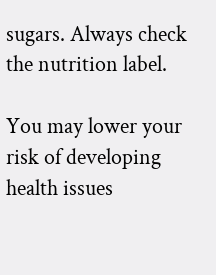sugars. Always check the nutrition label.

You may lower your risk of developing health issues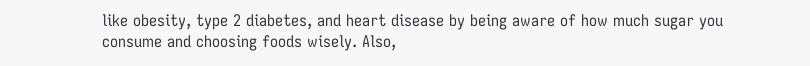like obesity, type 2 diabetes, and heart disease by being aware of how much sugar you consume and choosing foods wisely. Also,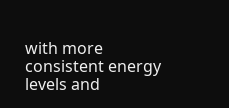with more consistent energy levels and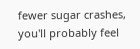fewer sugar crashes, you'll probably feel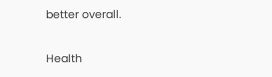better overall.

Health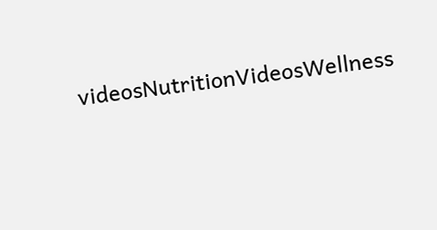videosNutritionVideosWellness